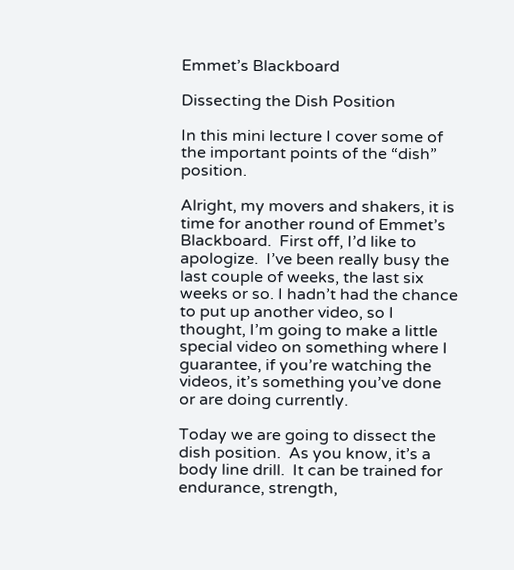Emmet’s Blackboard

Dissecting the Dish Position

In this mini lecture I cover some of the important points of the “dish” position.

Alright, my movers and shakers, it is time for another round of Emmet’s Blackboard.  First off, I’d like to apologize.  I’ve been really busy the last couple of weeks, the last six weeks or so. I hadn’t had the chance to put up another video, so I thought, I’m going to make a little special video on something where I guarantee, if you’re watching the videos, it’s something you’ve done or are doing currently.

Today we are going to dissect the dish position.  As you know, it’s a body line drill.  It can be trained for endurance, strength,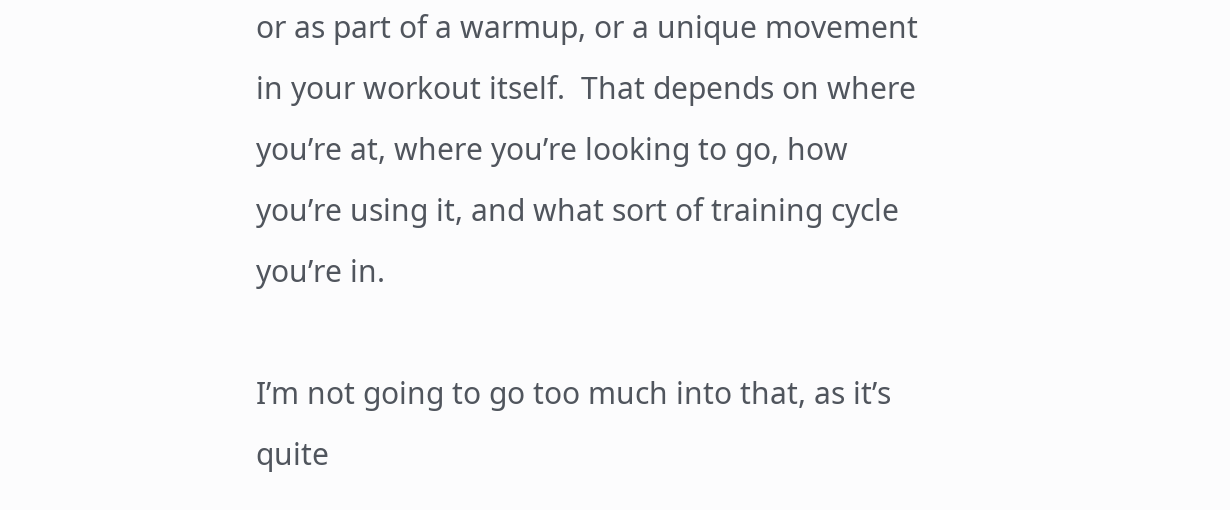or as part of a warmup, or a unique movement in your workout itself.  That depends on where you’re at, where you’re looking to go, how you’re using it, and what sort of training cycle you’re in.

I’m not going to go too much into that, as it’s quite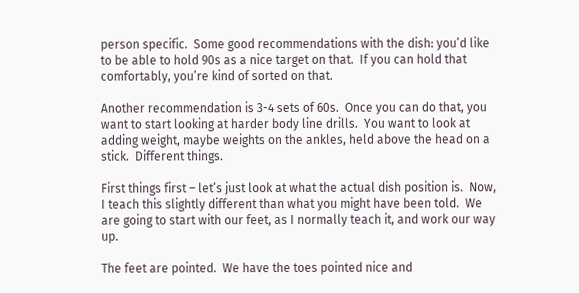person specific.  Some good recommendations with the dish: you’d like to be able to hold 90s as a nice target on that.  If you can hold that comfortably, you’re kind of sorted on that.

Another recommendation is 3-4 sets of 60s.  Once you can do that, you want to start looking at harder body line drills.  You want to look at adding weight, maybe weights on the ankles, held above the head on a stick.  Different things.

First things first – let’s just look at what the actual dish position is.  Now, I teach this slightly different than what you might have been told.  We are going to start with our feet, as I normally teach it, and work our way up.

The feet are pointed.  We have the toes pointed nice and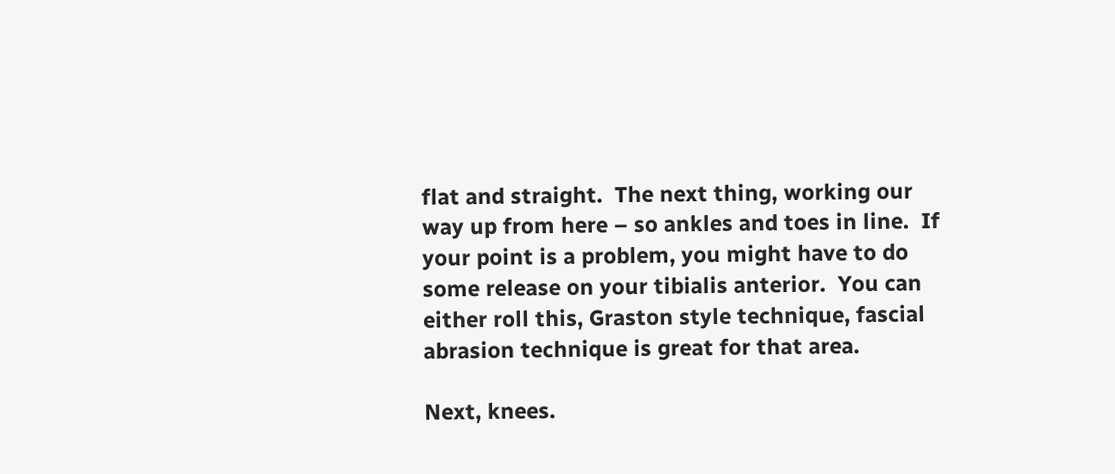flat and straight.  The next thing, working our way up from here – so ankles and toes in line.  If your point is a problem, you might have to do some release on your tibialis anterior.  You can either roll this, Graston style technique, fascial abrasion technique is great for that area.

Next, knees.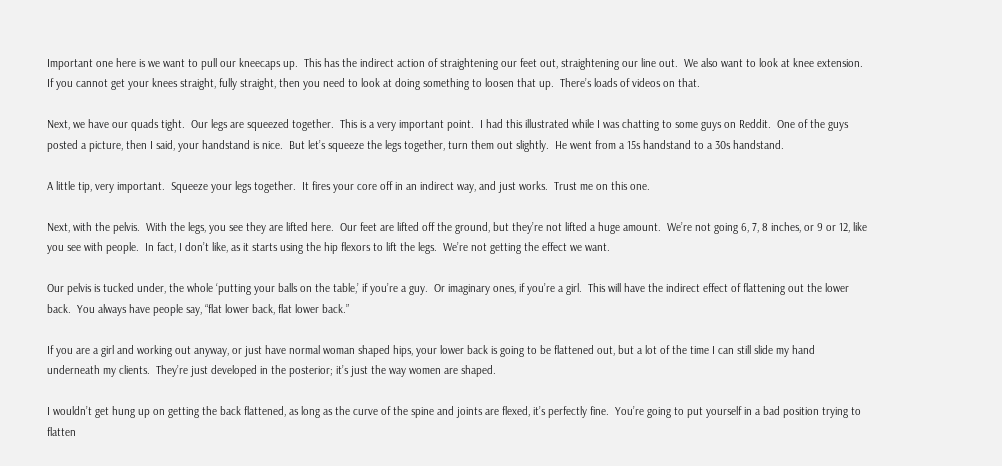Important one here is we want to pull our kneecaps up.  This has the indirect action of straightening our feet out, straightening our line out.  We also want to look at knee extension.  If you cannot get your knees straight, fully straight, then you need to look at doing something to loosen that up.  There’s loads of videos on that.

Next, we have our quads tight.  Our legs are squeezed together.  This is a very important point.  I had this illustrated while I was chatting to some guys on Reddit.  One of the guys posted a picture, then I said, your handstand is nice.  But let’s squeeze the legs together, turn them out slightly.  He went from a 15s handstand to a 30s handstand.

A little tip, very important.  Squeeze your legs together.  It fires your core off in an indirect way, and just works.  Trust me on this one.

Next, with the pelvis.  With the legs, you see they are lifted here.  Our feet are lifted off the ground, but they’re not lifted a huge amount.  We’re not going 6, 7, 8 inches, or 9 or 12, like you see with people.  In fact, I don’t like, as it starts using the hip flexors to lift the legs.  We’re not getting the effect we want.

Our pelvis is tucked under, the whole ‘putting your balls on the table,’ if you’re a guy.  Or imaginary ones, if you’re a girl.  This will have the indirect effect of flattening out the lower back.  You always have people say, “flat lower back, flat lower back.”

If you are a girl and working out anyway, or just have normal woman shaped hips, your lower back is going to be flattened out, but a lot of the time I can still slide my hand underneath my clients.  They’re just developed in the posterior; it’s just the way women are shaped.

I wouldn’t get hung up on getting the back flattened, as long as the curve of the spine and joints are flexed, it’s perfectly fine.  You’re going to put yourself in a bad position trying to flatten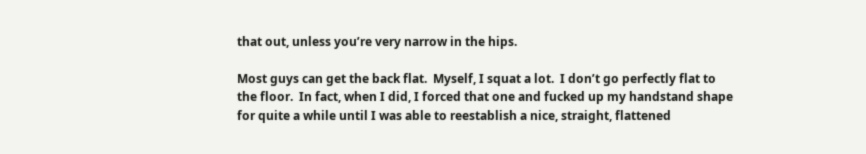that out, unless you’re very narrow in the hips.

Most guys can get the back flat.  Myself, I squat a lot.  I don’t go perfectly flat to the floor.  In fact, when I did, I forced that one and fucked up my handstand shape for quite a while until I was able to reestablish a nice, straight, flattened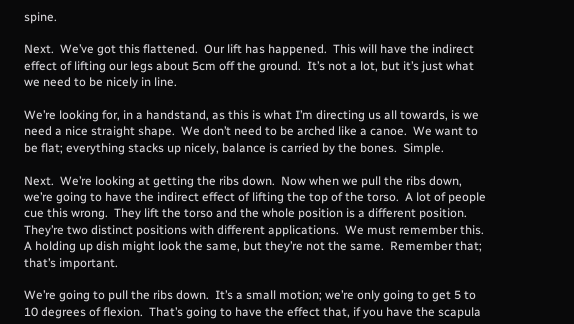spine.

Next.  We’ve got this flattened.  Our lift has happened.  This will have the indirect effect of lifting our legs about 5cm off the ground.  It’s not a lot, but it’s just what we need to be nicely in line.

We’re looking for, in a handstand, as this is what I’m directing us all towards, is we need a nice straight shape.  We don’t need to be arched like a canoe.  We want to be flat; everything stacks up nicely, balance is carried by the bones.  Simple.

Next.  We’re looking at getting the ribs down.  Now when we pull the ribs down, we’re going to have the indirect effect of lifting the top of the torso.  A lot of people cue this wrong.  They lift the torso and the whole position is a different position.  They’re two distinct positions with different applications.  We must remember this.  A holding up dish might look the same, but they’re not the same.  Remember that; that’s important.

We’re going to pull the ribs down.  It’s a small motion; we’re only going to get 5 to 10 degrees of flexion.  That’s going to have the effect that, if you have the scapula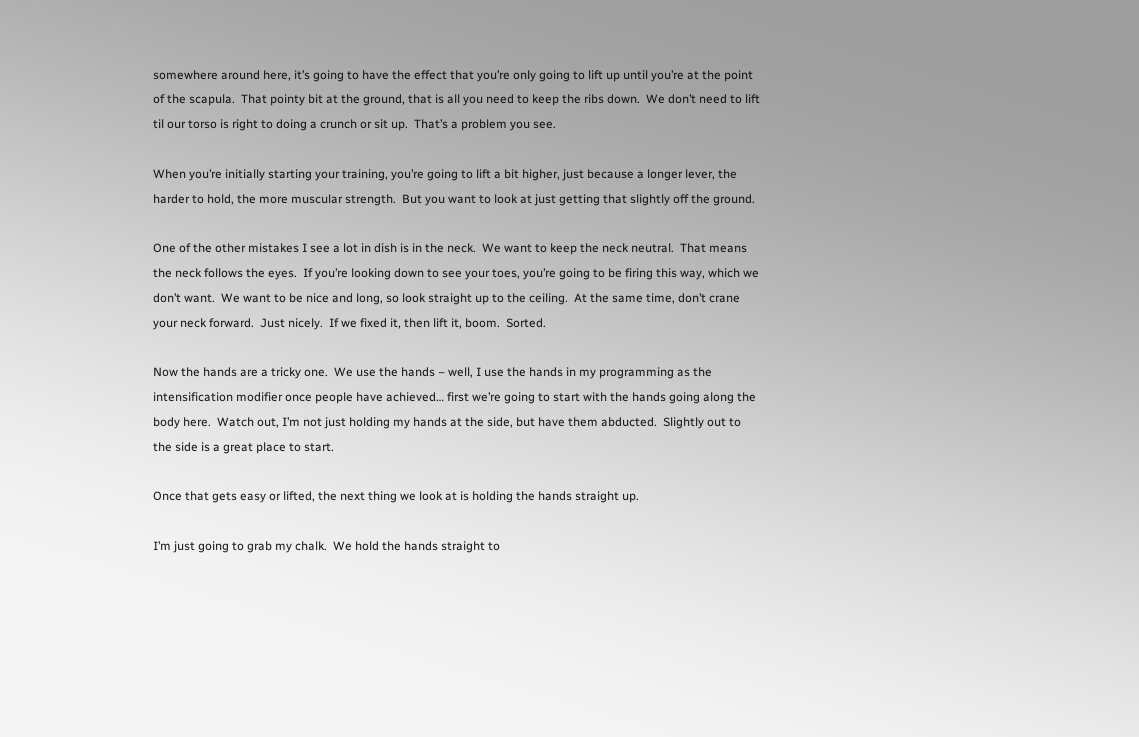somewhere around here, it’s going to have the effect that you’re only going to lift up until you’re at the point of the scapula.  That pointy bit at the ground, that is all you need to keep the ribs down.  We don’t need to lift til our torso is right to doing a crunch or sit up.  That’s a problem you see.

When you’re initially starting your training, you’re going to lift a bit higher, just because a longer lever, the harder to hold, the more muscular strength.  But you want to look at just getting that slightly off the ground.

One of the other mistakes I see a lot in dish is in the neck.  We want to keep the neck neutral.  That means the neck follows the eyes.  If you’re looking down to see your toes, you’re going to be firing this way, which we don’t want.  We want to be nice and long, so look straight up to the ceiling.  At the same time, don’t crane your neck forward.  Just nicely.  If we fixed it, then lift it, boom.  Sorted.

Now the hands are a tricky one.  We use the hands – well, I use the hands in my programming as the intensification modifier once people have achieved… first we’re going to start with the hands going along the body here.  Watch out, I’m not just holding my hands at the side, but have them abducted.  Slightly out to the side is a great place to start.

Once that gets easy or lifted, the next thing we look at is holding the hands straight up.

I’m just going to grab my chalk.  We hold the hands straight to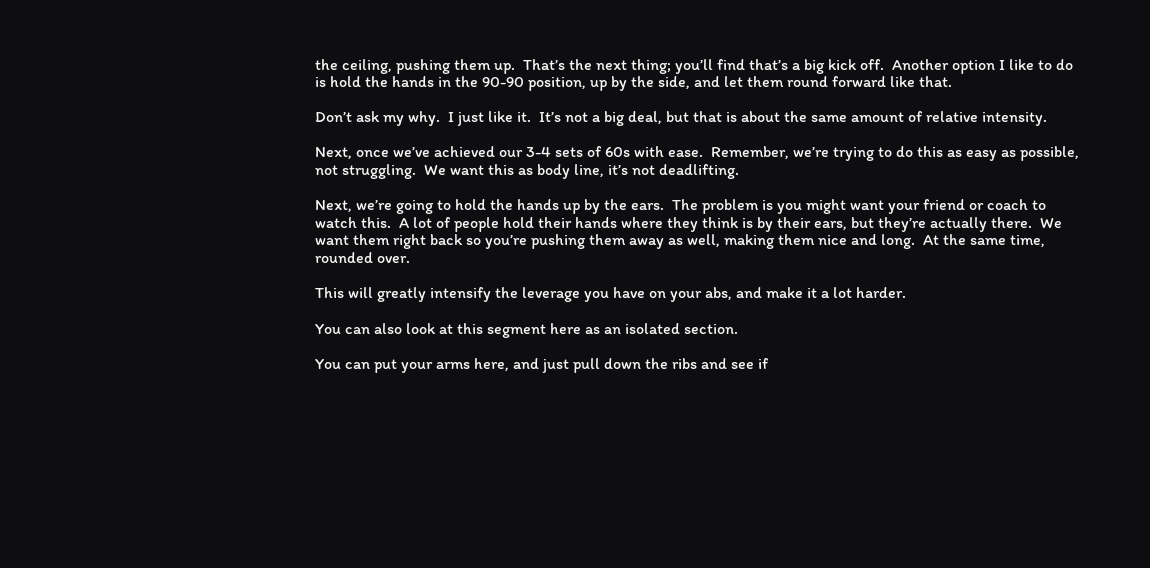the ceiling, pushing them up.  That’s the next thing; you’ll find that’s a big kick off.  Another option I like to do is hold the hands in the 90-90 position, up by the side, and let them round forward like that.

Don’t ask my why.  I just like it.  It’s not a big deal, but that is about the same amount of relative intensity.

Next, once we’ve achieved our 3-4 sets of 60s with ease.  Remember, we’re trying to do this as easy as possible, not struggling.  We want this as body line, it’s not deadlifting.

Next, we’re going to hold the hands up by the ears.  The problem is you might want your friend or coach to watch this.  A lot of people hold their hands where they think is by their ears, but they’re actually there.  We want them right back so you’re pushing them away as well, making them nice and long.  At the same time, rounded over.

This will greatly intensify the leverage you have on your abs, and make it a lot harder.

You can also look at this segment here as an isolated section.

You can put your arms here, and just pull down the ribs and see if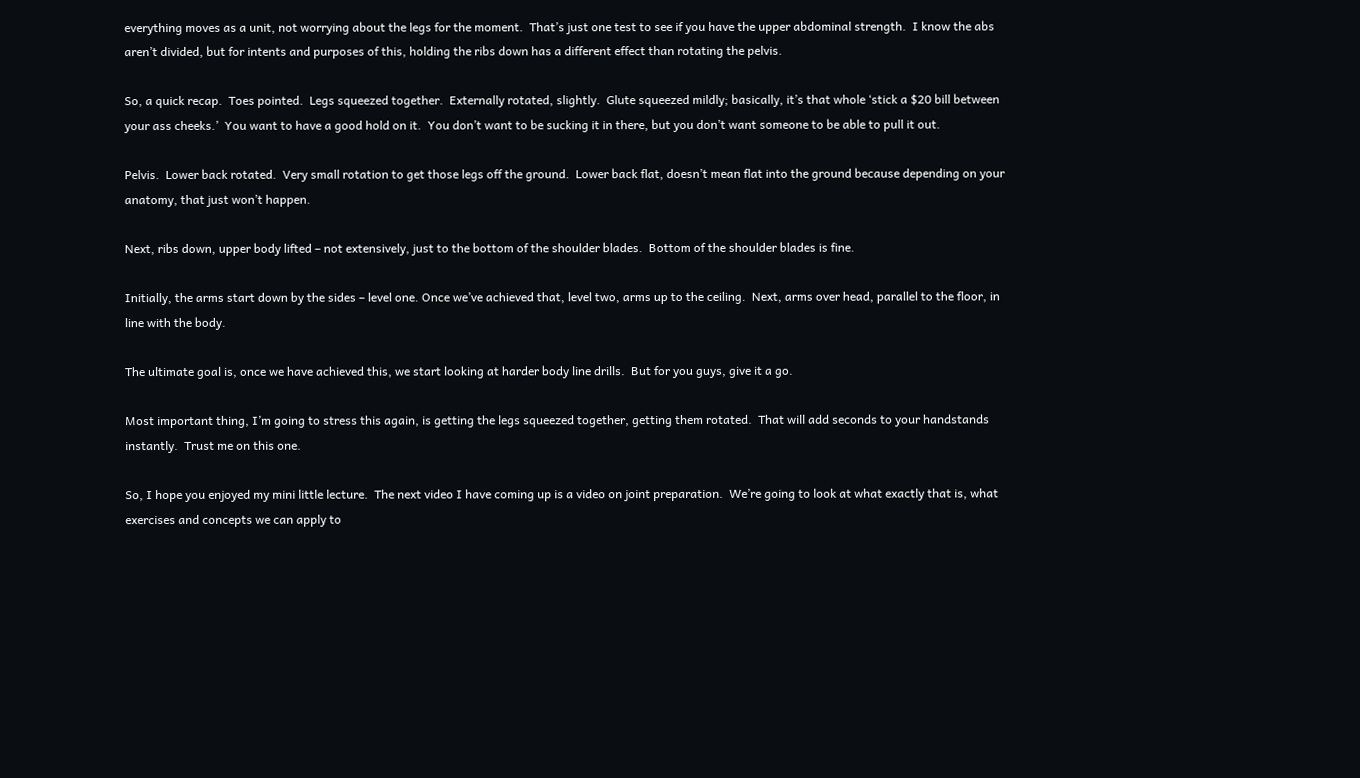everything moves as a unit, not worrying about the legs for the moment.  That’s just one test to see if you have the upper abdominal strength.  I know the abs aren’t divided, but for intents and purposes of this, holding the ribs down has a different effect than rotating the pelvis.

So, a quick recap.  Toes pointed.  Legs squeezed together.  Externally rotated, slightly.  Glute squeezed mildly; basically, it’s that whole ‘stick a $20 bill between your ass cheeks.’  You want to have a good hold on it.  You don’t want to be sucking it in there, but you don’t want someone to be able to pull it out.

Pelvis.  Lower back rotated.  Very small rotation to get those legs off the ground.  Lower back flat, doesn’t mean flat into the ground because depending on your anatomy, that just won’t happen.

Next, ribs down, upper body lifted – not extensively, just to the bottom of the shoulder blades.  Bottom of the shoulder blades is fine.

Initially, the arms start down by the sides – level one. Once we’ve achieved that, level two, arms up to the ceiling.  Next, arms over head, parallel to the floor, in line with the body.

The ultimate goal is, once we have achieved this, we start looking at harder body line drills.  But for you guys, give it a go.

Most important thing, I’m going to stress this again, is getting the legs squeezed together, getting them rotated.  That will add seconds to your handstands instantly.  Trust me on this one.

So, I hope you enjoyed my mini little lecture.  The next video I have coming up is a video on joint preparation.  We’re going to look at what exactly that is, what exercises and concepts we can apply to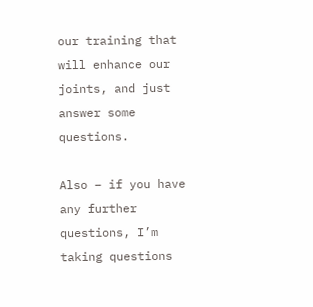our training that will enhance our joints, and just answer some questions.

Also – if you have any further questions, I’m taking questions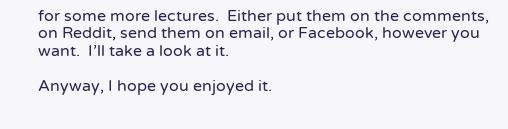for some more lectures.  Either put them on the comments, on Reddit, send them on email, or Facebook, however you want.  I’ll take a look at it.

Anyway, I hope you enjoyed it.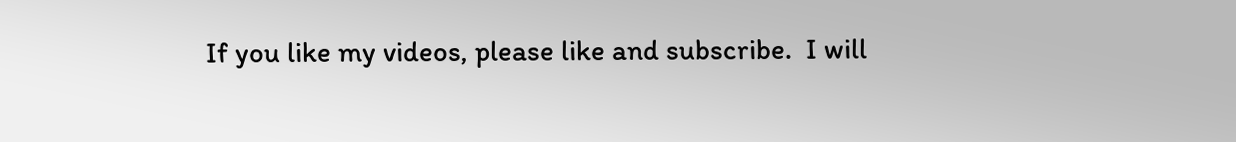If you like my videos, please like and subscribe.  I will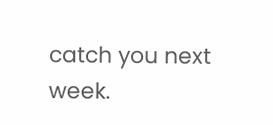catch you next week.